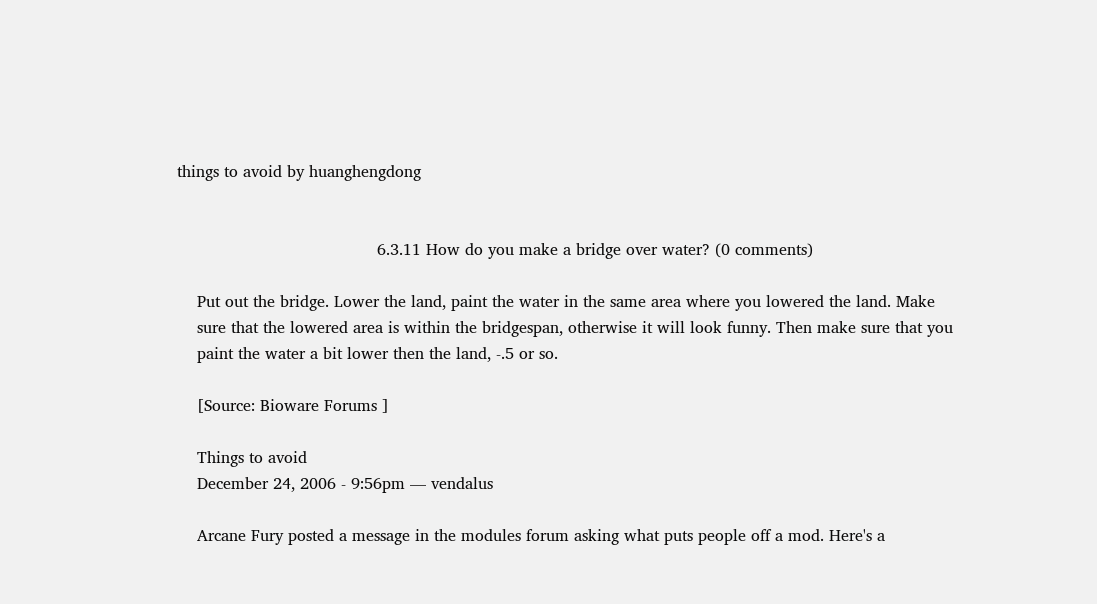things to avoid by huanghengdong


                                        6.3.11 How do you make a bridge over water? (0 comments)

    Put out the bridge. Lower the land, paint the water in the same area where you lowered the land. Make
    sure that the lowered area is within the bridgespan, otherwise it will look funny. Then make sure that you
    paint the water a bit lower then the land, -.5 or so.

    [Source: Bioware Forums ]

    Things to avoid
    December 24, 2006 - 9:56pm — vendalus

    Arcane Fury posted a message in the modules forum asking what puts people off a mod. Here's a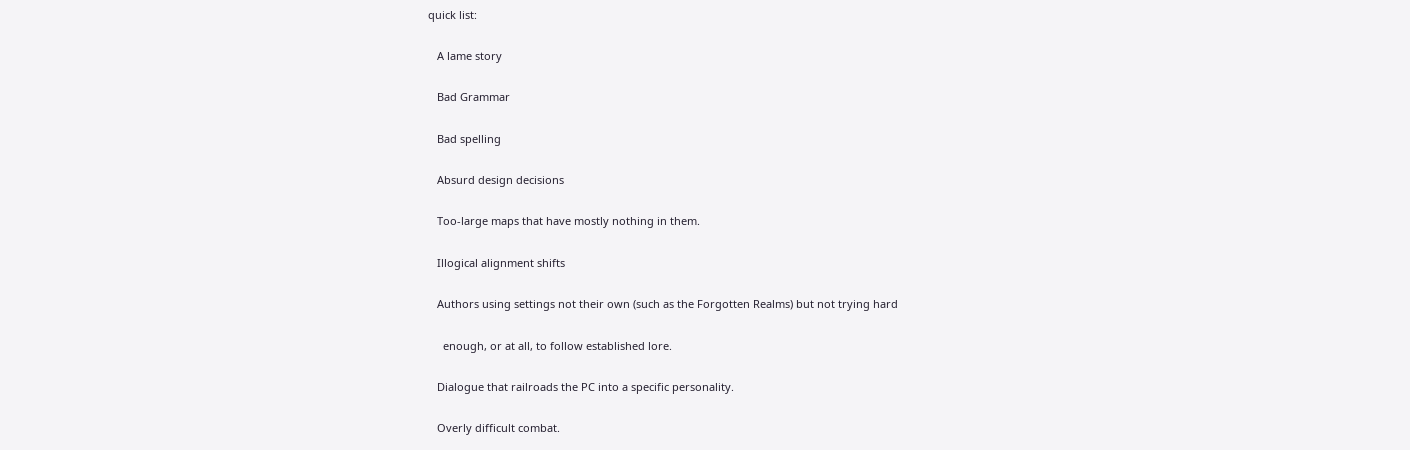quick list:

   A lame story

   Bad Grammar

   Bad spelling

   Absurd design decisions

   Too-large maps that have mostly nothing in them.

   Illogical alignment shifts

   Authors using settings not their own (such as the Forgotten Realms) but not trying hard

     enough, or at all, to follow established lore.

   Dialogue that railroads the PC into a specific personality.

   Overly difficult combat.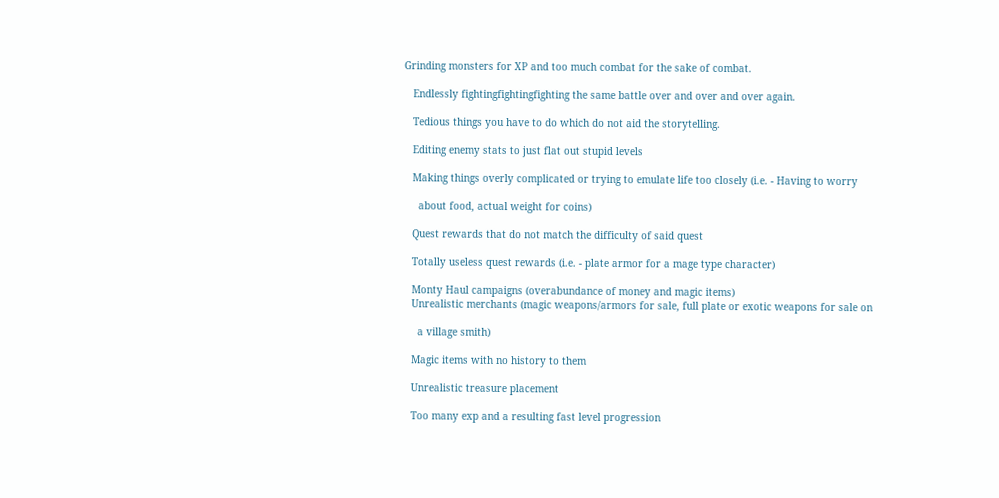Grinding monsters for XP and too much combat for the sake of combat.

   Endlessly fightingfightingfighting the same battle over and over and over again.

   Tedious things you have to do which do not aid the storytelling.

   Editing enemy stats to just flat out stupid levels

   Making things overly complicated or trying to emulate life too closely (i.e. - Having to worry

     about food, actual weight for coins)

   Quest rewards that do not match the difficulty of said quest

   Totally useless quest rewards (i.e. - plate armor for a mage type character)

   Monty Haul campaigns (overabundance of money and magic items)
   Unrealistic merchants (magic weapons/armors for sale, full plate or exotic weapons for sale on

     a village smith)

   Magic items with no history to them

   Unrealistic treasure placement

   Too many exp and a resulting fast level progression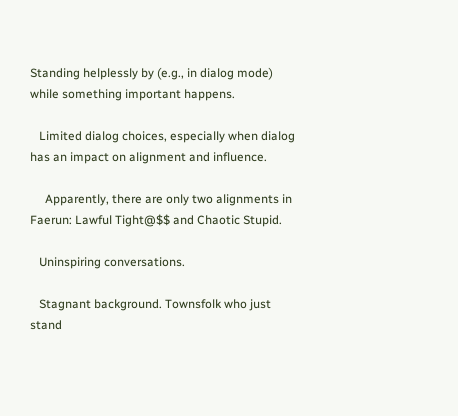Standing helplessly by (e.g., in dialog mode) while something important happens.

   Limited dialog choices, especially when dialog has an impact on alignment and influence.

     Apparently, there are only two alignments in Faerun: Lawful Tight@$$ and Chaotic Stupid.

   Uninspiring conversations.

   Stagnant background. Townsfolk who just stand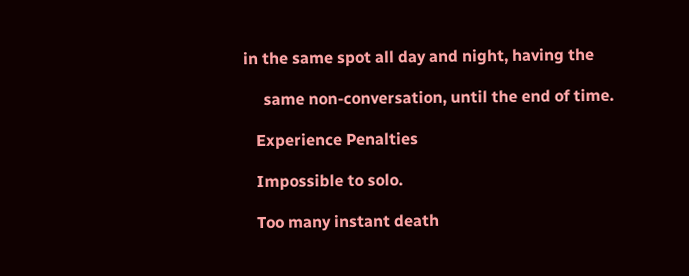in the same spot all day and night, having the

     same non-conversation, until the end of time.

   Experience Penalties

   Impossible to solo.

   Too many instant death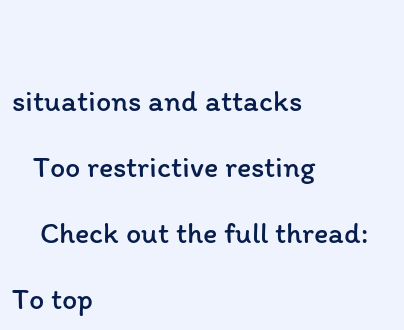situations and attacks

   Too restrictive resting

    Check out the full thread:

To top